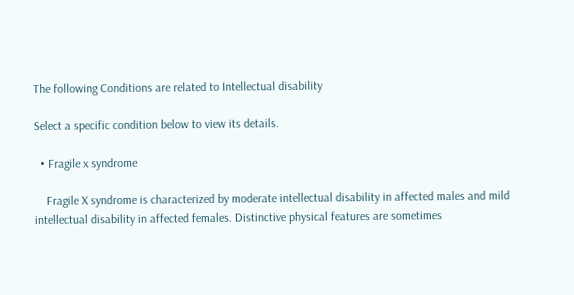The following Conditions are related to Intellectual disability

Select a specific condition below to view its details.

  • Fragile x syndrome

    Fragile X syndrome is characterized by moderate intellectual disability in affected males and mild intellectual disability in affected females. Distinctive physical features are sometimes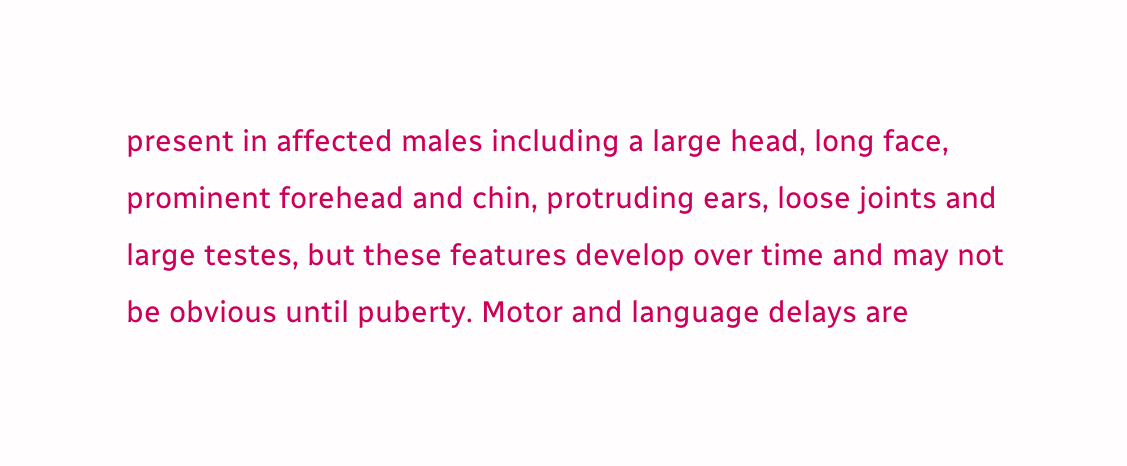present in affected males including a large head, long face, prominent forehead and chin, protruding ears, loose joints and large testes, but these features develop over time and may not be obvious until puberty. Motor and language delays are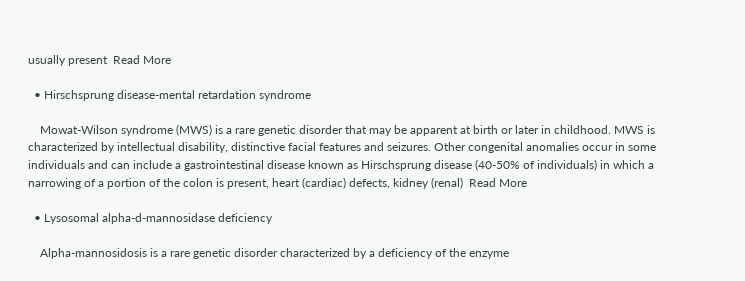usually present  Read More

  • Hirschsprung disease-mental retardation syndrome

    Mowat-Wilson syndrome (MWS) is a rare genetic disorder that may be apparent at birth or later in childhood. MWS is characterized by intellectual disability, distinctive facial features and seizures. Other congenital anomalies occur in some individuals and can include a gastrointestinal disease known as Hirschsprung disease (40-50% of individuals) in which a narrowing of a portion of the colon is present, heart (cardiac) defects, kidney (renal)  Read More

  • Lysosomal alpha-d-mannosidase deficiency

    Alpha-mannosidosis is a rare genetic disorder characterized by a deficiency of the enzyme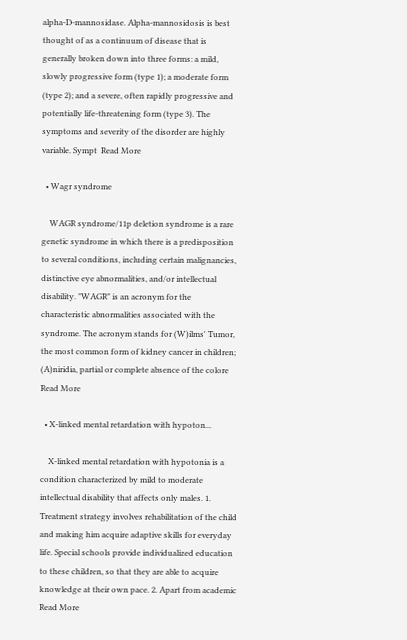alpha-D-mannosidase. Alpha-mannosidosis is best thought of as a continuum of disease that is generally broken down into three forms: a mild, slowly progressive form (type 1); a moderate form (type 2); and a severe, often rapidly progressive and potentially life-threatening form (type 3). The symptoms and severity of the disorder are highly variable. Sympt  Read More

  • Wagr syndrome

    WAGR syndrome/11p deletion syndrome is a rare genetic syndrome in which there is a predisposition to several conditions, including certain malignancies, distinctive eye abnormalities, and/or intellectual disability. "WAGR" is an acronym for the characteristic abnormalities associated with the syndrome. The acronym stands for (W)ilms' Tumor, the most common form of kidney cancer in children; (A)niridia, partial or complete absence of the colore  Read More

  • X-linked mental retardation with hypoton...

    X-linked mental retardation with hypotonia is a condition characterized by mild to moderate intellectual disability that affects only males. 1. Treatment strategy involves rehabilitation of the child and making him acquire adaptive skills for everyday life. Special schools provide individualized education to these children, so that they are able to acquire knowledge at their own pace. 2. Apart from academic  Read More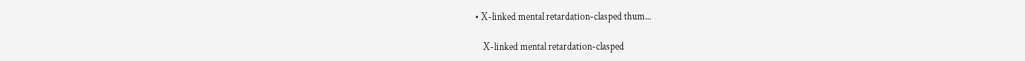• X-linked mental retardation-clasped thum...

    X-linked mental retardation-clasped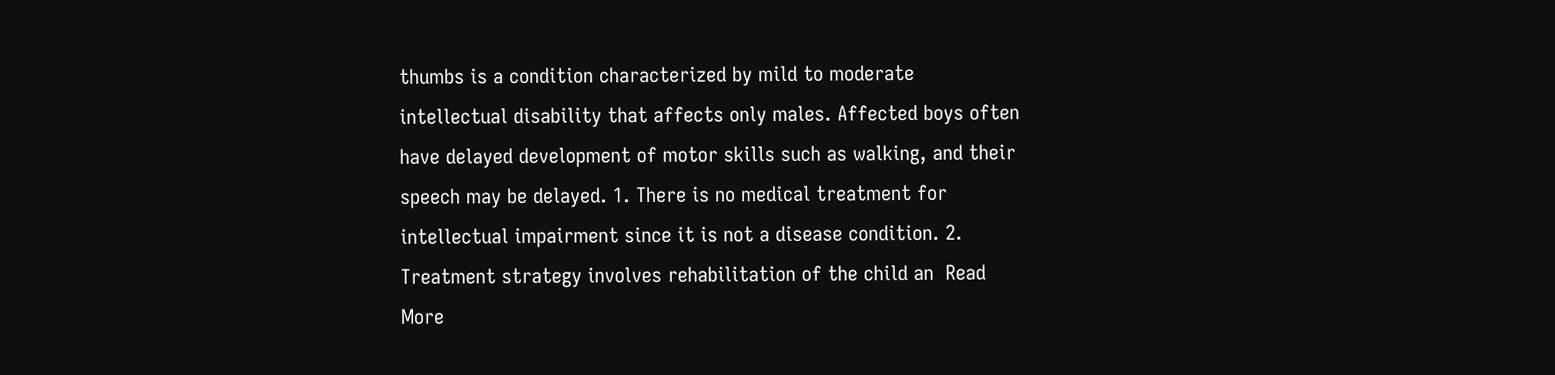thumbs is a condition characterized by mild to moderate intellectual disability that affects only males. Affected boys often have delayed development of motor skills such as walking, and their speech may be delayed. 1. There is no medical treatment for intellectual impairment since it is not a disease condition. 2. Treatment strategy involves rehabilitation of the child an  Read More